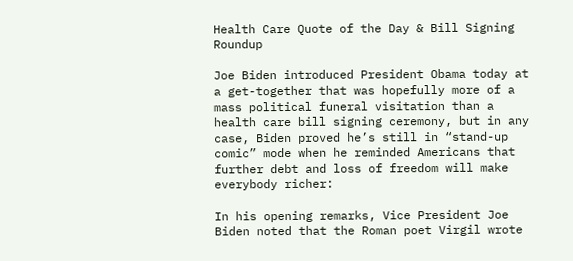Health Care Quote of the Day & Bill Signing Roundup

Joe Biden introduced President Obama today at a get-together that was hopefully more of a mass political funeral visitation than a health care bill signing ceremony, but in any case, Biden proved he’s still in “stand-up comic” mode when he reminded Americans that further debt and loss of freedom will make everybody richer:

In his opening remarks, Vice President Joe Biden noted that the Roman poet Virgil wrote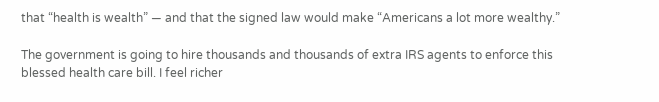that “health is wealth” — and that the signed law would make “Americans a lot more wealthy.”

The government is going to hire thousands and thousands of extra IRS agents to enforce this blessed health care bill. I feel richer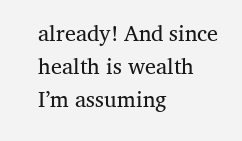already! And since health is wealth I’m assuming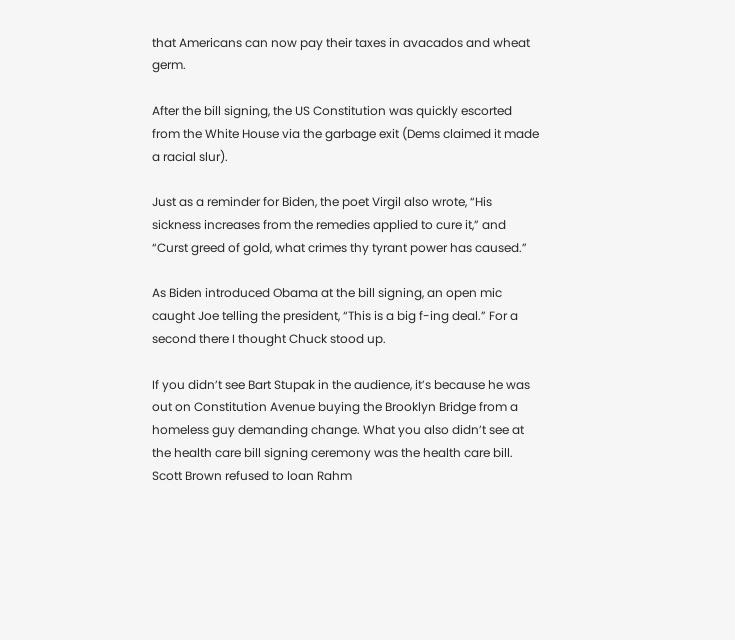that Americans can now pay their taxes in avacados and wheat germ.

After the bill signing, the US Constitution was quickly escorted from the White House via the garbage exit (Dems claimed it made a racial slur).

Just as a reminder for Biden, the poet Virgil also wrote, “His sickness increases from the remedies applied to cure it,” and “Curst greed of gold, what crimes thy tyrant power has caused.”

As Biden introduced Obama at the bill signing, an open mic caught Joe telling the president, “This is a big f-ing deal.” For a second there I thought Chuck stood up.

If you didn’t see Bart Stupak in the audience, it’s because he was out on Constitution Avenue buying the Brooklyn Bridge from a homeless guy demanding change. What you also didn’t see at the health care bill signing ceremony was the health care bill. Scott Brown refused to loan Rahm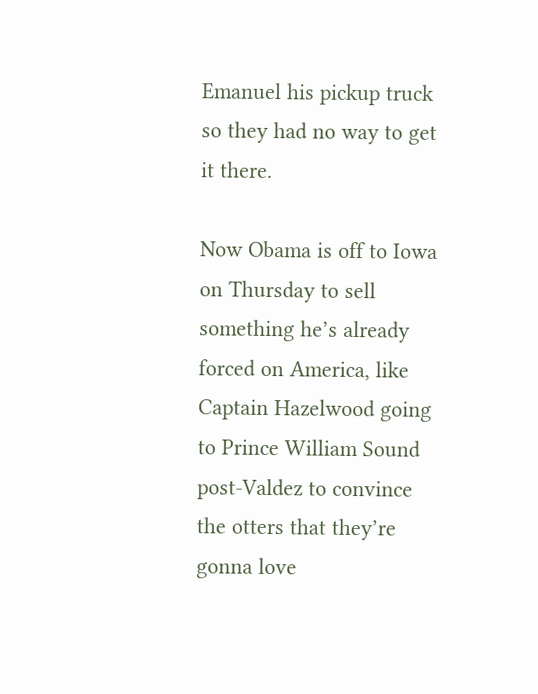Emanuel his pickup truck so they had no way to get it there.

Now Obama is off to Iowa on Thursday to sell something he’s already forced on America, like Captain Hazelwood going to Prince William Sound post-Valdez to convince the otters that they’re gonna love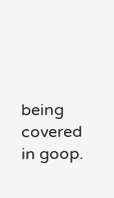being covered in goop.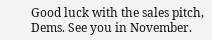Good luck with the sales pitch, Dems. See you in November.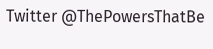Twitter @ThePowersThatBe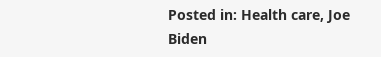Posted in: Health care, Joe Biden